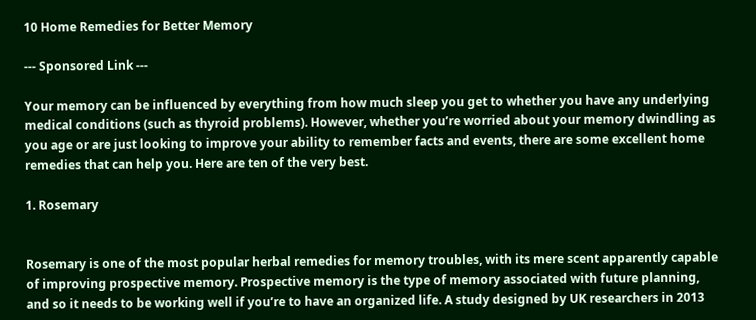10 Home Remedies for Better Memory

--- Sponsored Link ---

Your memory can be influenced by everything from how much sleep you get to whether you have any underlying medical conditions (such as thyroid problems). However, whether you’re worried about your memory dwindling as you age or are just looking to improve your ability to remember facts and events, there are some excellent home remedies that can help you. Here are ten of the very best.

1. Rosemary


Rosemary is one of the most popular herbal remedies for memory troubles, with its mere scent apparently capable of improving prospective memory. Prospective memory is the type of memory associated with future planning, and so it needs to be working well if you’re to have an organized life. A study designed by UK researchers in 2013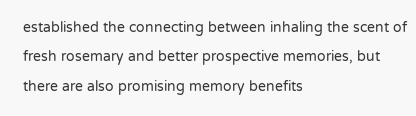established the connecting between inhaling the scent of fresh rosemary and better prospective memories, but there are also promising memory benefits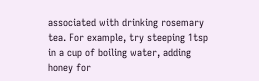associated with drinking rosemary tea. For example, try steeping 1tsp in a cup of boiling water, adding honey for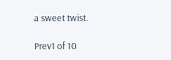a sweet twist.

Prev1 of 10